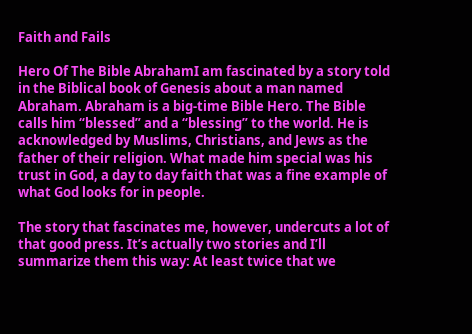Faith and Fails

Hero Of The Bible AbrahamI am fascinated by a story told in the Biblical book of Genesis about a man named Abraham. Abraham is a big-time Bible Hero. The Bible calls him “blessed” and a “blessing” to the world. He is acknowledged by Muslims, Christians, and Jews as the father of their religion. What made him special was his trust in God, a day to day faith that was a fine example of what God looks for in people.

The story that fascinates me, however, undercuts a lot of that good press. It’s actually two stories and I’ll summarize them this way: At least twice that we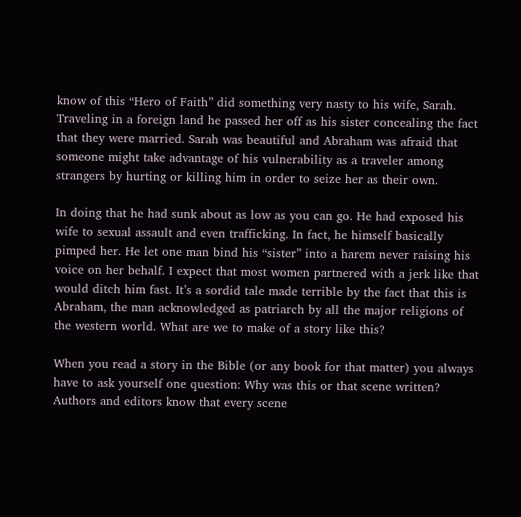know of this “Hero of Faith” did something very nasty to his wife, Sarah. Traveling in a foreign land he passed her off as his sister concealing the fact that they were married. Sarah was beautiful and Abraham was afraid that someone might take advantage of his vulnerability as a traveler among strangers by hurting or killing him in order to seize her as their own.

In doing that he had sunk about as low as you can go. He had exposed his wife to sexual assault and even trafficking. In fact, he himself basically pimped her. He let one man bind his “sister” into a harem never raising his voice on her behalf. I expect that most women partnered with a jerk like that would ditch him fast. It’s a sordid tale made terrible by the fact that this is Abraham, the man acknowledged as patriarch by all the major religions of the western world. What are we to make of a story like this?

When you read a story in the Bible (or any book for that matter) you always have to ask yourself one question: Why was this or that scene written? Authors and editors know that every scene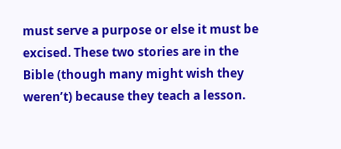must serve a purpose or else it must be excised. These two stories are in the Bible (though many might wish they weren’t) because they teach a lesson.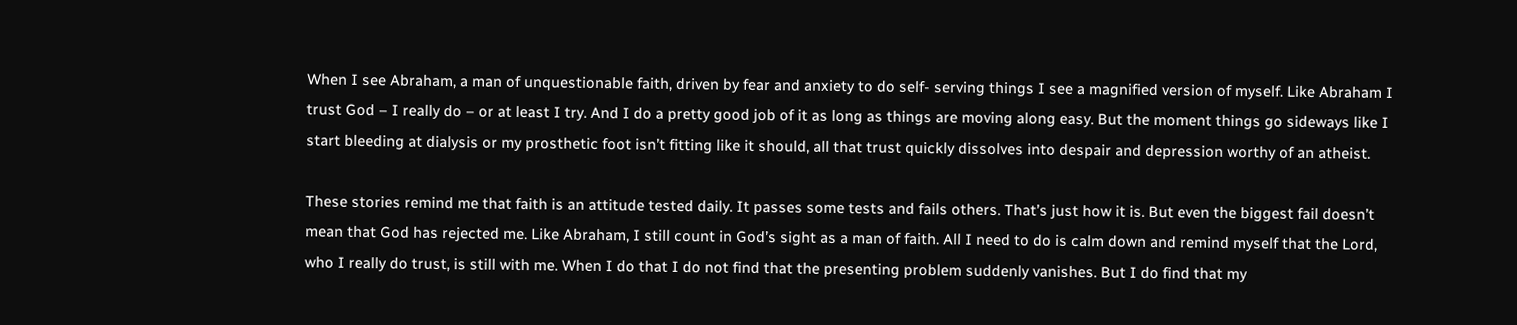When I see Abraham, a man of unquestionable faith, driven by fear and anxiety to do self- serving things I see a magnified version of myself. Like Abraham I trust God – I really do – or at least I try. And I do a pretty good job of it as long as things are moving along easy. But the moment things go sideways like I start bleeding at dialysis or my prosthetic foot isn’t fitting like it should, all that trust quickly dissolves into despair and depression worthy of an atheist.

These stories remind me that faith is an attitude tested daily. It passes some tests and fails others. That’s just how it is. But even the biggest fail doesn’t mean that God has rejected me. Like Abraham, I still count in God’s sight as a man of faith. All I need to do is calm down and remind myself that the Lord, who I really do trust, is still with me. When I do that I do not find that the presenting problem suddenly vanishes. But I do find that my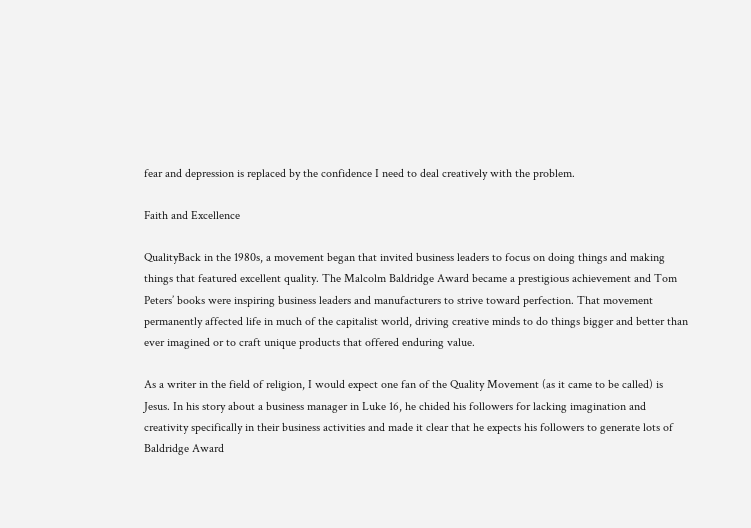fear and depression is replaced by the confidence I need to deal creatively with the problem.

Faith and Excellence

QualityBack in the 1980s, a movement began that invited business leaders to focus on doing things and making things that featured excellent quality. The Malcolm Baldridge Award became a prestigious achievement and Tom Peters’ books were inspiring business leaders and manufacturers to strive toward perfection. That movement permanently affected life in much of the capitalist world, driving creative minds to do things bigger and better than ever imagined or to craft unique products that offered enduring value.

As a writer in the field of religion, I would expect one fan of the Quality Movement (as it came to be called) is Jesus. In his story about a business manager in Luke 16, he chided his followers for lacking imagination and creativity specifically in their business activities and made it clear that he expects his followers to generate lots of Baldridge Award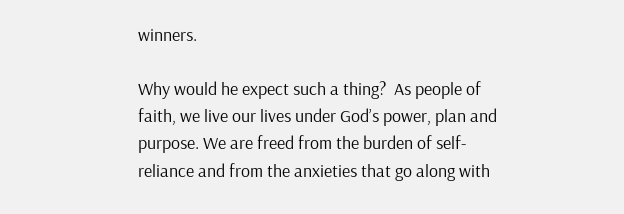winners.

Why would he expect such a thing?  As people of faith, we live our lives under God’s power, plan and purpose. We are freed from the burden of self-reliance and from the anxieties that go along with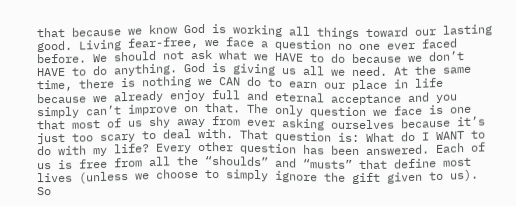that because we know God is working all things toward our lasting good. Living fear-free, we face a question no one ever faced before. We should not ask what we HAVE to do because we don’t HAVE to do anything. God is giving us all we need. At the same time, there is nothing we CAN do to earn our place in life because we already enjoy full and eternal acceptance and you simply can’t improve on that. The only question we face is one that most of us shy away from ever asking ourselves because it’s just too scary to deal with. That question is: What do I WANT to do with my life? Every other question has been answered. Each of us is free from all the “shoulds” and “musts” that define most lives (unless we choose to simply ignore the gift given to us). So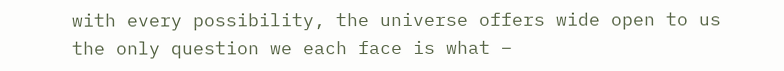with every possibility, the universe offers wide open to us the only question we each face is what –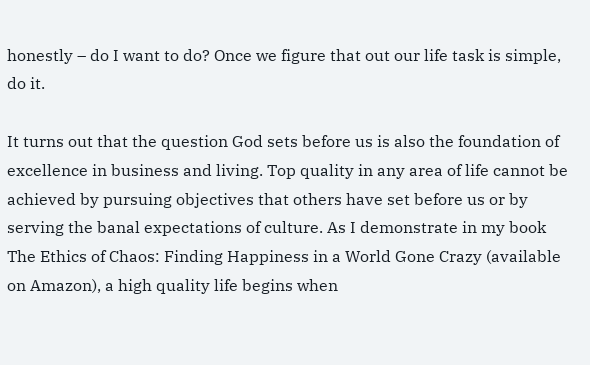honestly – do I want to do? Once we figure that out our life task is simple, do it.

It turns out that the question God sets before us is also the foundation of excellence in business and living. Top quality in any area of life cannot be achieved by pursuing objectives that others have set before us or by serving the banal expectations of culture. As I demonstrate in my book The Ethics of Chaos: Finding Happiness in a World Gone Crazy (available on Amazon), a high quality life begins when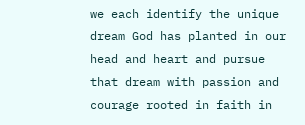we each identify the unique dream God has planted in our head and heart and pursue that dream with passion and courage rooted in faith in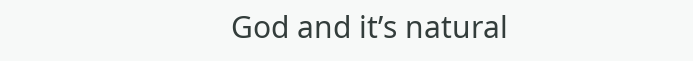God and it’s natural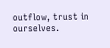outflow, trust in ourselves.